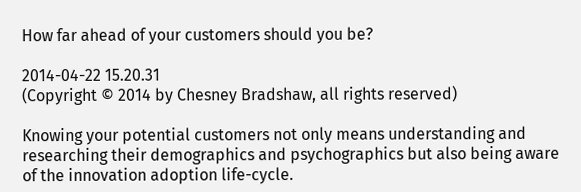How far ahead of your customers should you be?

2014-04-22 15.20.31
(Copyright © 2014 by Chesney Bradshaw, all rights reserved)

Knowing your potential customers not only means understanding and researching their demographics and psychographics but also being aware of the innovation adoption life-cycle.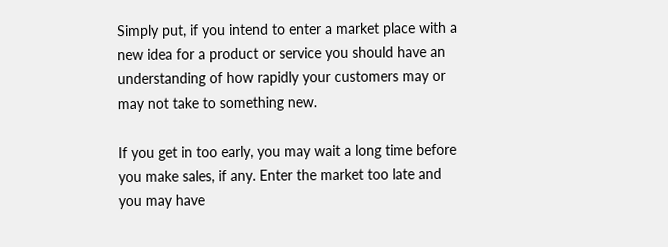Simply put, if you intend to enter a market place with a new idea for a product or service you should have an understanding of how rapidly your customers may or may not take to something new.

If you get in too early, you may wait a long time before you make sales, if any. Enter the market too late and you may have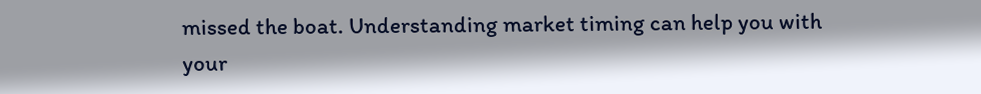missed the boat. Understanding market timing can help you with your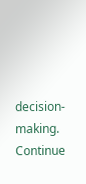decision-making. Continue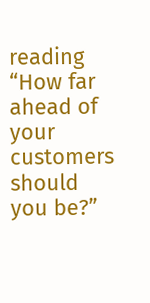reading “How far ahead of your customers should you be?”